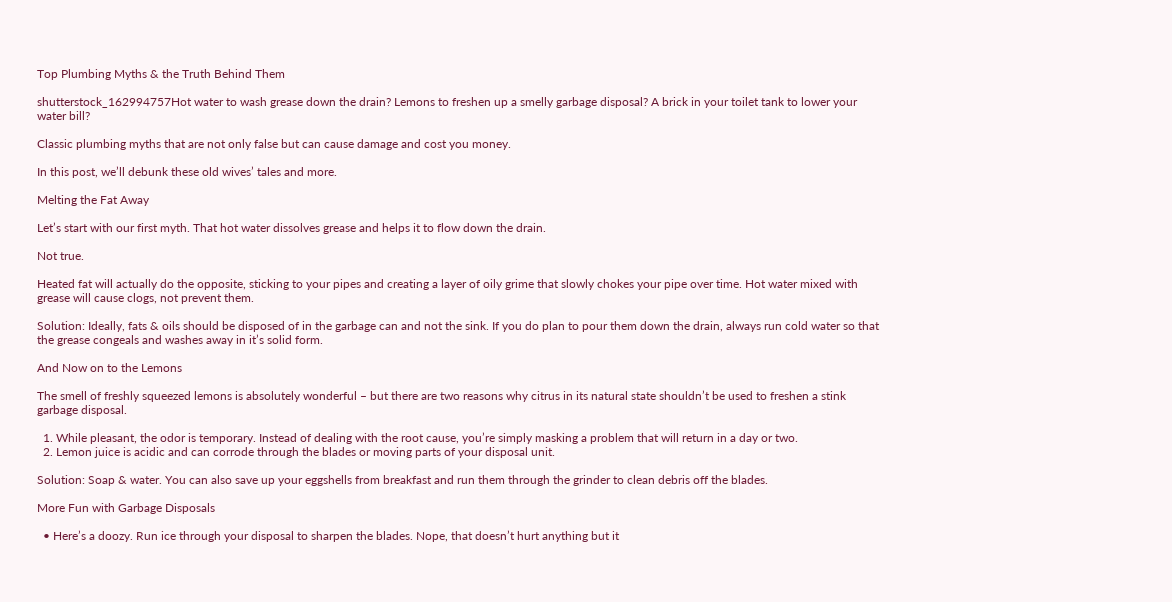Top Plumbing Myths & the Truth Behind Them

shutterstock_162994757Hot water to wash grease down the drain? Lemons to freshen up a smelly garbage disposal? A brick in your toilet tank to lower your water bill?

Classic plumbing myths that are not only false but can cause damage and cost you money.

In this post, we’ll debunk these old wives’ tales and more.

Melting the Fat Away

Let’s start with our first myth. That hot water dissolves grease and helps it to flow down the drain.

Not true.

Heated fat will actually do the opposite, sticking to your pipes and creating a layer of oily grime that slowly chokes your pipe over time. Hot water mixed with grease will cause clogs, not prevent them.

Solution: Ideally, fats & oils should be disposed of in the garbage can and not the sink. If you do plan to pour them down the drain, always run cold water so that the grease congeals and washes away in it’s solid form.

And Now on to the Lemons

The smell of freshly squeezed lemons is absolutely wonderful – but there are two reasons why citrus in its natural state shouldn’t be used to freshen a stink garbage disposal.

  1. While pleasant, the odor is temporary. Instead of dealing with the root cause, you’re simply masking a problem that will return in a day or two.
  2. Lemon juice is acidic and can corrode through the blades or moving parts of your disposal unit.

Solution: Soap & water. You can also save up your eggshells from breakfast and run them through the grinder to clean debris off the blades.

More Fun with Garbage Disposals

  • Here’s a doozy. Run ice through your disposal to sharpen the blades. Nope, that doesn’t hurt anything but it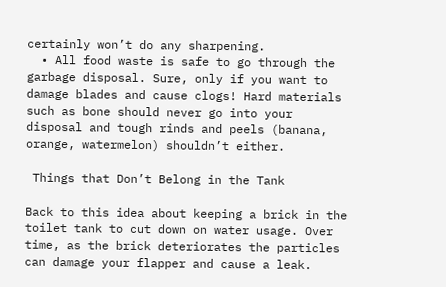certainly won’t do any sharpening.
  • All food waste is safe to go through the garbage disposal. Sure, only if you want to damage blades and cause clogs! Hard materials such as bone should never go into your disposal and tough rinds and peels (banana, orange, watermelon) shouldn’t either.

 Things that Don’t Belong in the Tank

Back to this idea about keeping a brick in the toilet tank to cut down on water usage. Over time, as the brick deteriorates the particles can damage your flapper and cause a leak.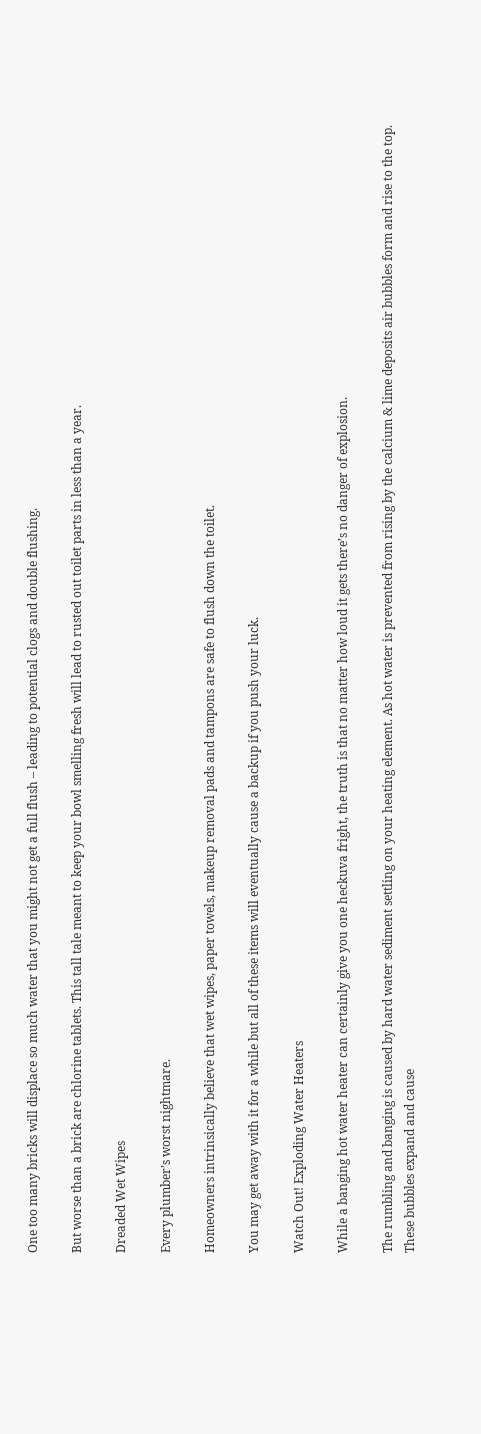One too many bricks will displace so much water that you might not get a full flush – leading to potential clogs and double flushing.

But worse than a brick are chlorine tablets. This tall tale meant to keep your bowl smelling fresh will lead to rusted out toilet parts in less than a year.

Dreaded Wet Wipes

Every plumber’s worst nightmare.

Homeowners intrinsically believe that wet wipes, paper towels, makeup removal pads and tampons are safe to flush down the toilet.

You may get away with it for a while but all of these items will eventually cause a backup if you push your luck.

Watch Out! Exploding Water Heaters

While a banging hot water heater can certainly give you one heckuva fright, the truth is that no matter how loud it gets there’s no danger of explosion.

The rumbling and banging is caused by hard water sediment settling on your heating element. As hot water is prevented from rising by the calcium & lime deposits air bubbles form and rise to the top. These bubbles expand and cause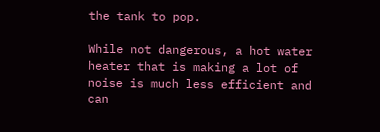the tank to pop.

While not dangerous, a hot water heater that is making a lot of noise is much less efficient and can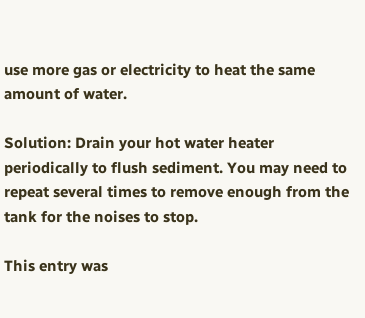use more gas or electricity to heat the same amount of water.

Solution: Drain your hot water heater periodically to flush sediment. You may need to repeat several times to remove enough from the tank for the noises to stop.

This entry was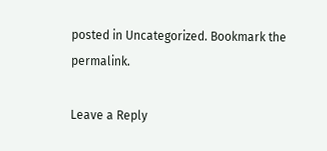posted in Uncategorized. Bookmark the permalink.

Leave a Reply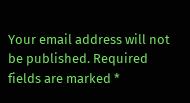Your email address will not be published. Required fields are marked *